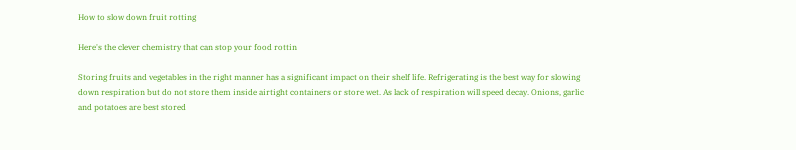How to slow down fruit rotting

Here's the clever chemistry that can stop your food rottin

Storing fruits and vegetables in the right manner has a significant impact on their shelf life. Refrigerating is the best way for slowing down respiration but do not store them inside airtight containers or store wet. As lack of respiration will speed decay. Onions, garlic and potatoes are best stored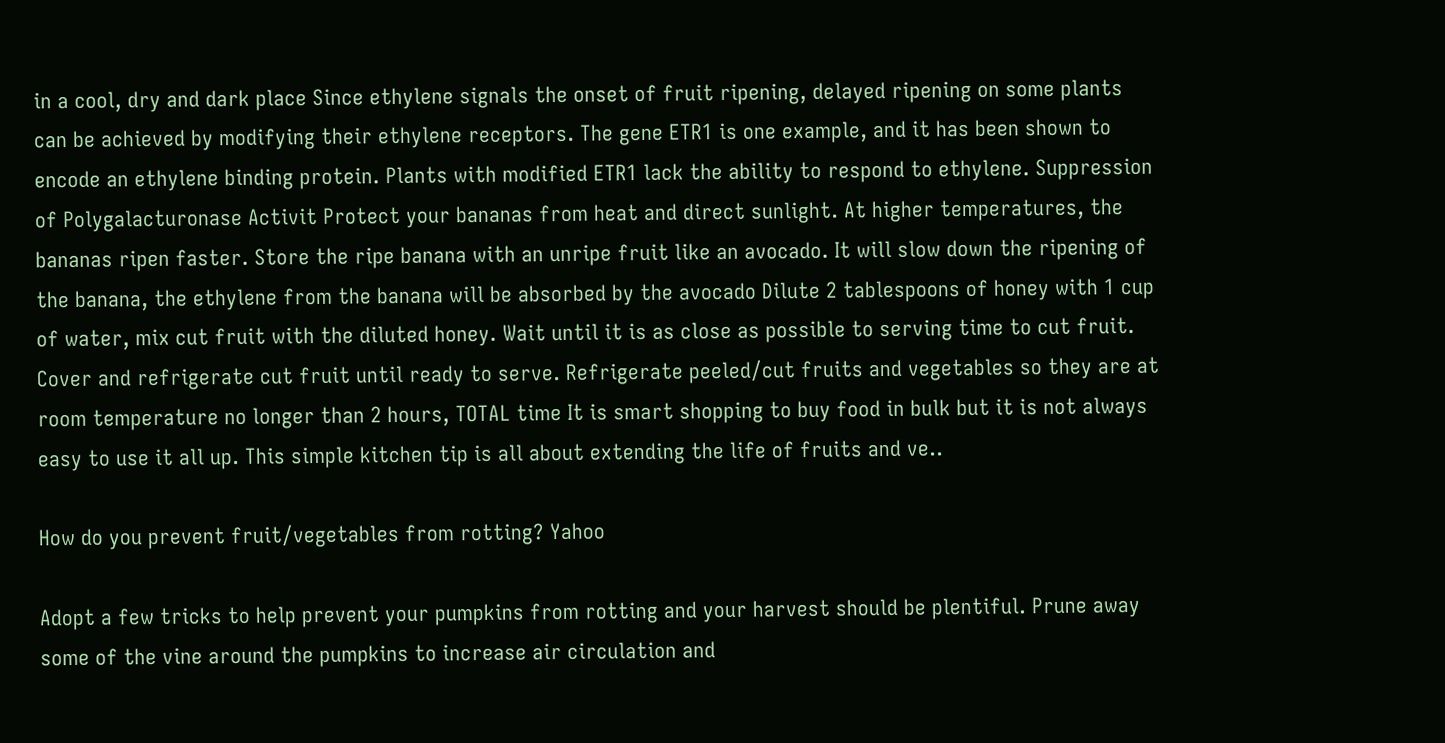in a cool, dry and dark place Since ethylene signals the onset of fruit ripening, delayed ripening on some plants can be achieved by modifying their ethylene receptors. The gene ETR1 is one example, and it has been shown to encode an ethylene binding protein. Plants with modified ETR1 lack the ability to respond to ethylene. Suppression of Polygalacturonase Activit Protect your bananas from heat and direct sunlight. At higher temperatures, the bananas ripen faster. Store the ripe banana with an unripe fruit like an avocado. It will slow down the ripening of the banana, the ethylene from the banana will be absorbed by the avocado Dilute 2 tablespoons of honey with 1 cup of water, mix cut fruit with the diluted honey. Wait until it is as close as possible to serving time to cut fruit. Cover and refrigerate cut fruit until ready to serve. Refrigerate peeled/cut fruits and vegetables so they are at room temperature no longer than 2 hours, TOTAL time It is smart shopping to buy food in bulk but it is not always easy to use it all up. This simple kitchen tip is all about extending the life of fruits and ve..

How do you prevent fruit/vegetables from rotting? Yahoo

Adopt a few tricks to help prevent your pumpkins from rotting and your harvest should be plentiful. Prune away some of the vine around the pumpkins to increase air circulation and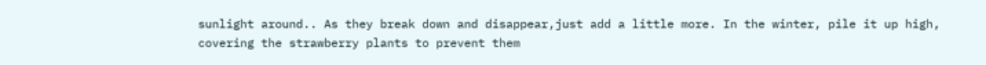sunlight around.. As they break down and disappear,just add a little more. In the winter, pile it up high, covering the strawberry plants to prevent them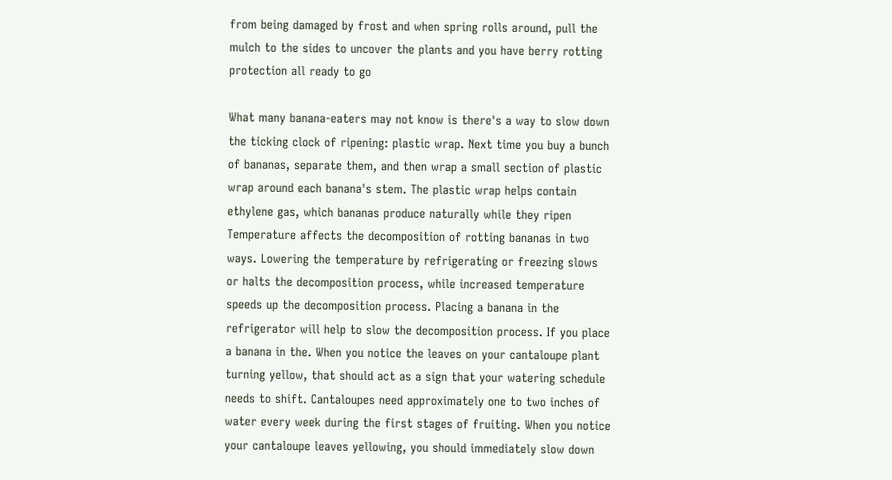from being damaged by frost and when spring rolls around, pull the mulch to the sides to uncover the plants and you have berry rotting protection all ready to go

What many banana-eaters may not know is there's a way to slow down the ticking clock of ripening: plastic wrap. Next time you buy a bunch of bananas, separate them, and then wrap a small section of plastic wrap around each banana's stem. The plastic wrap helps contain ethylene gas, which bananas produce naturally while they ripen Temperature affects the decomposition of rotting bananas in two ways. Lowering the temperature by refrigerating or freezing slows or halts the decomposition process, while increased temperature speeds up the decomposition process. Placing a banana in the refrigerator will help to slow the decomposition process. If you place a banana in the. When you notice the leaves on your cantaloupe plant turning yellow, that should act as a sign that your watering schedule needs to shift. Cantaloupes need approximately one to two inches of water every week during the first stages of fruiting. When you notice your cantaloupe leaves yellowing, you should immediately slow down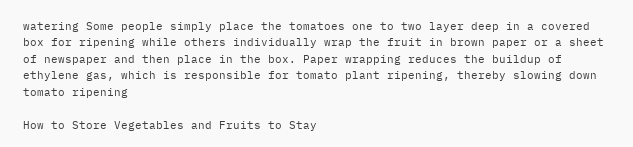watering Some people simply place the tomatoes one to two layer deep in a covered box for ripening while others individually wrap the fruit in brown paper or a sheet of newspaper and then place in the box. Paper wrapping reduces the buildup of ethylene gas, which is responsible for tomato plant ripening, thereby slowing down tomato ripening

How to Store Vegetables and Fruits to Stay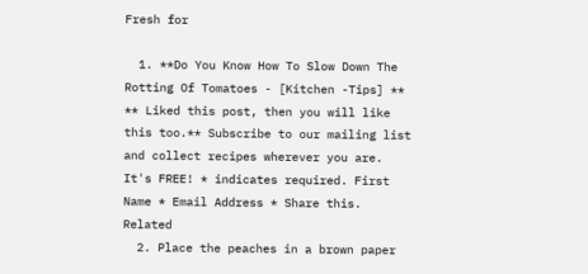Fresh for

  1. **Do You Know How To Slow Down The Rotting Of Tomatoes - [Kitchen -Tips] ** ** Liked this post, then you will like this too.** Subscribe to our mailing list and collect recipes wherever you are. It's FREE! * indicates required. First Name * Email Address * Share this. Related
  2. Place the peaches in a brown paper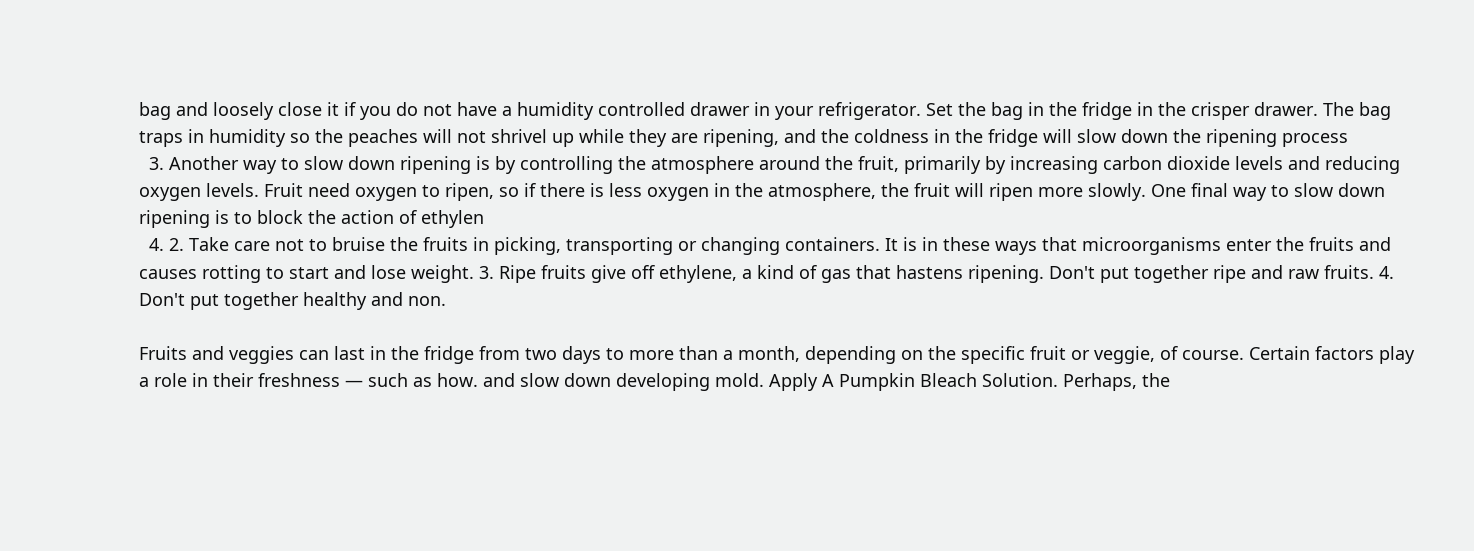bag and loosely close it if you do not have a humidity controlled drawer in your refrigerator. Set the bag in the fridge in the crisper drawer. The bag traps in humidity so the peaches will not shrivel up while they are ripening, and the coldness in the fridge will slow down the ripening process
  3. Another way to slow down ripening is by controlling the atmosphere around the fruit, primarily by increasing carbon dioxide levels and reducing oxygen levels. Fruit need oxygen to ripen, so if there is less oxygen in the atmosphere, the fruit will ripen more slowly. One final way to slow down ripening is to block the action of ethylen
  4. 2. Take care not to bruise the fruits in picking, transporting or changing containers. It is in these ways that microorganisms enter the fruits and causes rotting to start and lose weight. 3. Ripe fruits give off ethylene, a kind of gas that hastens ripening. Don't put together ripe and raw fruits. 4. Don't put together healthy and non.

Fruits and veggies can last in the fridge from two days to more than a month, depending on the specific fruit or veggie, of course. Certain factors play a role in their freshness — such as how. and slow down developing mold. Apply A Pumpkin Bleach Solution. Perhaps, the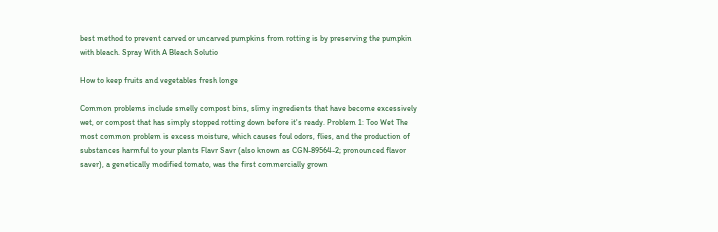best method to prevent carved or uncarved pumpkins from rotting is by preserving the pumpkin with bleach. Spray With A Bleach Solutio

How to keep fruits and vegetables fresh longe

Common problems include smelly compost bins, slimy ingredients that have become excessively wet, or compost that has simply stopped rotting down before it's ready. Problem 1: Too Wet The most common problem is excess moisture, which causes foul odors, flies, and the production of substances harmful to your plants Flavr Savr (also known as CGN-89564-2; pronounced flavor saver), a genetically modified tomato, was the first commercially grown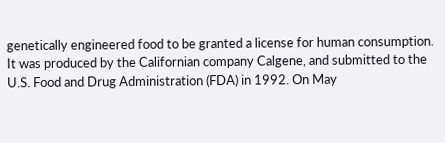genetically engineered food to be granted a license for human consumption. It was produced by the Californian company Calgene, and submitted to the U.S. Food and Drug Administration (FDA) in 1992. On May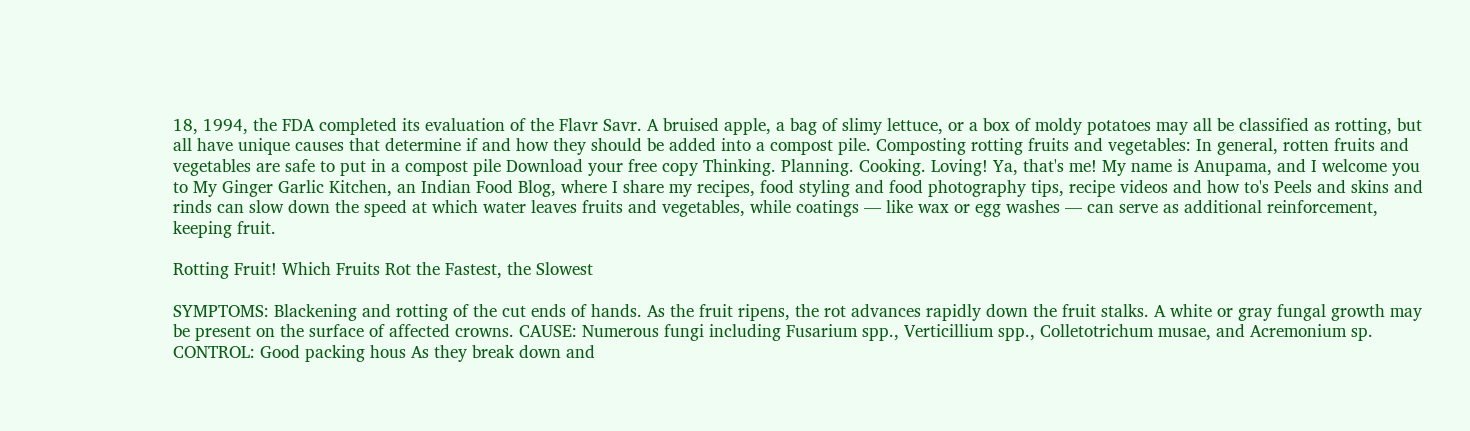18, 1994, the FDA completed its evaluation of the Flavr Savr. A bruised apple, a bag of slimy lettuce, or a box of moldy potatoes may all be classified as rotting, but all have unique causes that determine if and how they should be added into a compost pile. Composting rotting fruits and vegetables: In general, rotten fruits and vegetables are safe to put in a compost pile Download your free copy Thinking. Planning. Cooking. Loving! Ya, that's me! My name is Anupama, and I welcome you to My Ginger Garlic Kitchen, an Indian Food Blog, where I share my recipes, food styling and food photography tips, recipe videos and how to's Peels and skins and rinds can slow down the speed at which water leaves fruits and vegetables, while coatings — like wax or egg washes — can serve as additional reinforcement, keeping fruit.

Rotting Fruit! Which Fruits Rot the Fastest, the Slowest

SYMPTOMS: Blackening and rotting of the cut ends of hands. As the fruit ripens, the rot advances rapidly down the fruit stalks. A white or gray fungal growth may be present on the surface of affected crowns. CAUSE: Numerous fungi including Fusarium spp., Verticillium spp., Colletotrichum musae, and Acremonium sp. CONTROL: Good packing hous As they break down and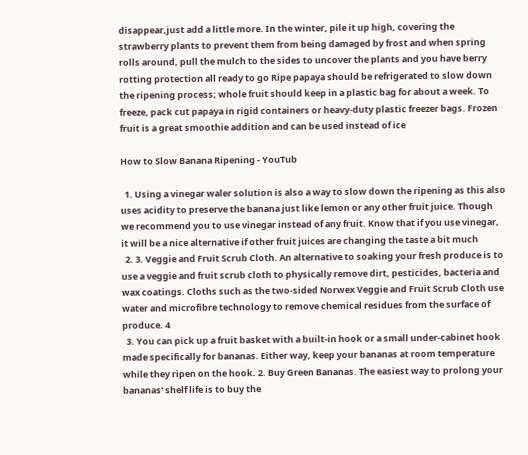disappear,just add a little more. In the winter, pile it up high, covering the strawberry plants to prevent them from being damaged by frost and when spring rolls around, pull the mulch to the sides to uncover the plants and you have berry rotting protection all ready to go Ripe papaya should be refrigerated to slow down the ripening process; whole fruit should keep in a plastic bag for about a week. To freeze, pack cut papaya in rigid containers or heavy-duty plastic freezer bags. Frozen fruit is a great smoothie addition and can be used instead of ice

How to Slow Banana Ripening - YouTub

  1. Using a vinegar waler solution is also a way to slow down the ripening as this also uses acidity to preserve the banana just like lemon or any other fruit juice. Though we recommend you to use vinegar instead of any fruit. Know that if you use vinegar, it will be a nice alternative if other fruit juices are changing the taste a bit much
  2. 3. Veggie and Fruit Scrub Cloth. An alternative to soaking your fresh produce is to use a veggie and fruit scrub cloth to physically remove dirt, pesticides, bacteria and wax coatings. Cloths such as the two-sided Norwex Veggie and Fruit Scrub Cloth use water and microfibre technology to remove chemical residues from the surface of produce. 4
  3. You can pick up a fruit basket with a built-in hook or a small under-cabinet hook made specifically for bananas. Either way, keep your bananas at room temperature while they ripen on the hook. 2. Buy Green Bananas. The easiest way to prolong your bananas' shelf life is to buy the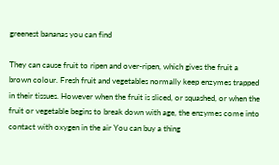greenest bananas you can find

They can cause fruit to ripen and over-ripen, which gives the fruit a brown colour. Fresh fruit and vegetables normally keep enzymes trapped in their tissues. However when the fruit is sliced, or squashed, or when the fruit or vegetable begins to break down with age, the enzymes come into contact with oxygen in the air You can buy a thing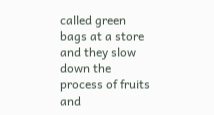called green bags at a store and they slow down the process of fruits and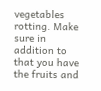vegetables rotting. Make sure in addition to that you have the fruits and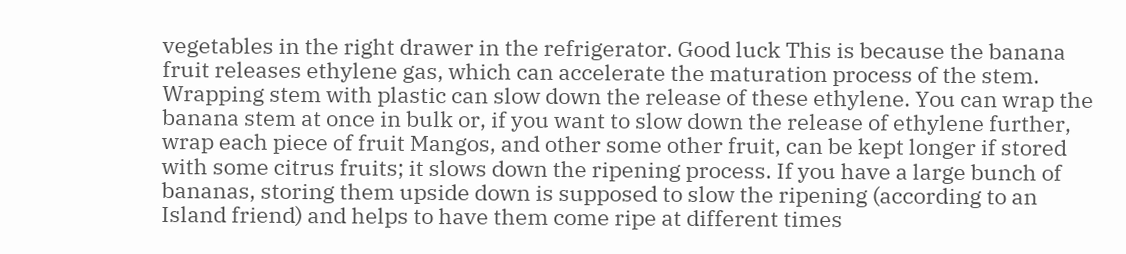vegetables in the right drawer in the refrigerator. Good luck This is because the banana fruit releases ethylene gas, which can accelerate the maturation process of the stem. Wrapping stem with plastic can slow down the release of these ethylene. You can wrap the banana stem at once in bulk or, if you want to slow down the release of ethylene further, wrap each piece of fruit Mangos, and other some other fruit, can be kept longer if stored with some citrus fruits; it slows down the ripening process. If you have a large bunch of bananas, storing them upside down is supposed to slow the ripening (according to an Island friend) and helps to have them come ripe at different times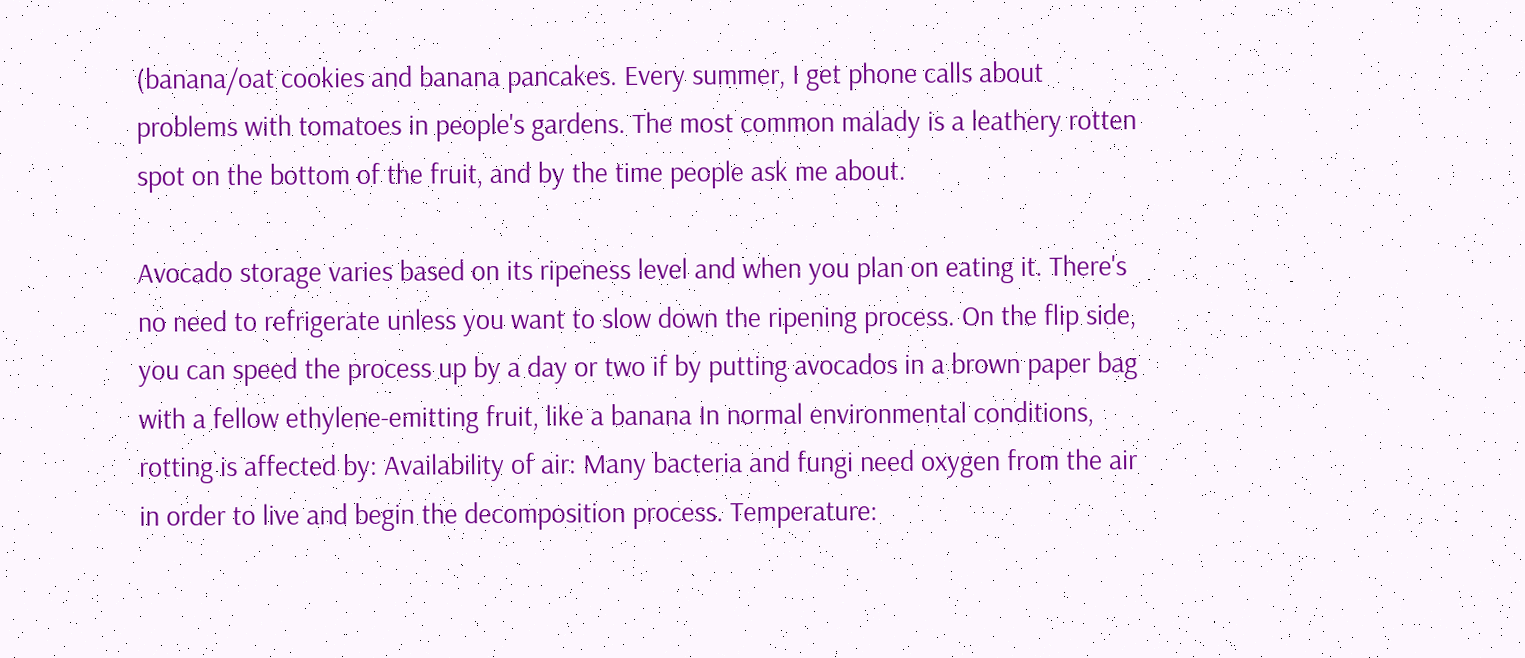(banana/oat cookies and banana pancakes. Every summer, I get phone calls about problems with tomatoes in people's gardens. The most common malady is a leathery rotten spot on the bottom of the fruit, and by the time people ask me about.

Avocado storage varies based on its ripeness level and when you plan on eating it. There's no need to refrigerate unless you want to slow down the ripening process. On the flip side, you can speed the process up by a day or two if by putting avocados in a brown paper bag with a fellow ethylene-emitting fruit, like a banana In normal environmental conditions, rotting is affected by: Availability of air: Many bacteria and fungi need oxygen from the air in order to live and begin the decomposition process. Temperature: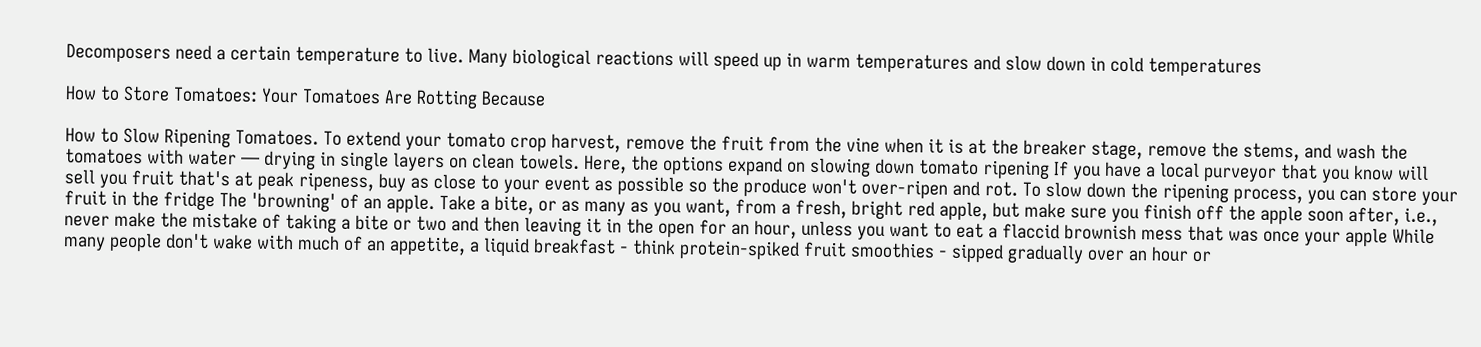Decomposers need a certain temperature to live. Many biological reactions will speed up in warm temperatures and slow down in cold temperatures

How to Store Tomatoes: Your Tomatoes Are Rotting Because

How to Slow Ripening Tomatoes. To extend your tomato crop harvest, remove the fruit from the vine when it is at the breaker stage, remove the stems, and wash the tomatoes with water — drying in single layers on clean towels. Here, the options expand on slowing down tomato ripening If you have a local purveyor that you know will sell you fruit that's at peak ripeness, buy as close to your event as possible so the produce won't over-ripen and rot. To slow down the ripening process, you can store your fruit in the fridge The 'browning' of an apple. Take a bite, or as many as you want, from a fresh, bright red apple, but make sure you finish off the apple soon after, i.e., never make the mistake of taking a bite or two and then leaving it in the open for an hour, unless you want to eat a flaccid brownish mess that was once your apple While many people don't wake with much of an appetite, a liquid breakfast - think protein-spiked fruit smoothies - sipped gradually over an hour or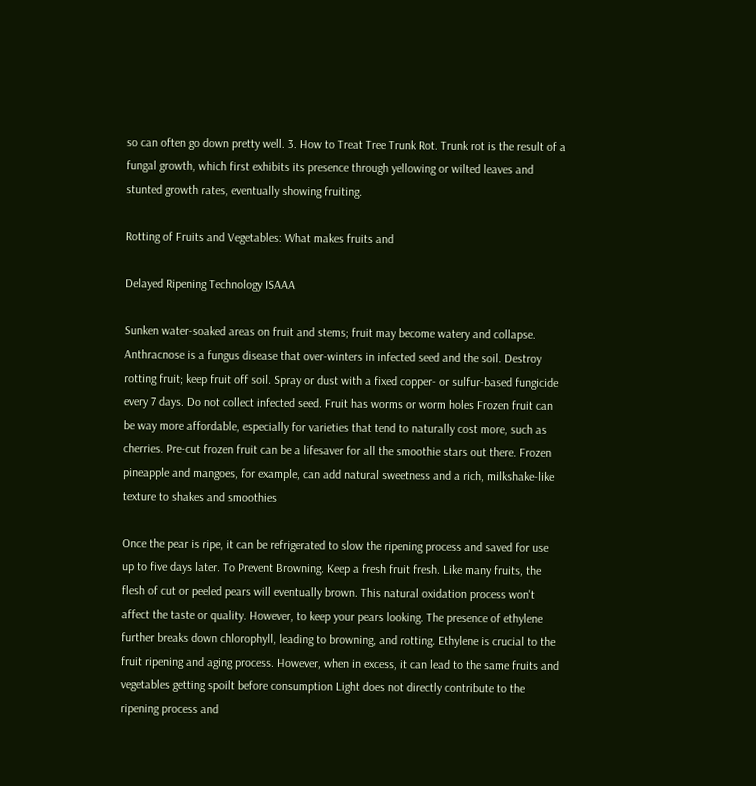so can often go down pretty well. 3. How to Treat Tree Trunk Rot. Trunk rot is the result of a fungal growth, which first exhibits its presence through yellowing or wilted leaves and stunted growth rates, eventually showing fruiting.

Rotting of Fruits and Vegetables: What makes fruits and

Delayed Ripening Technology ISAAA

Sunken water-soaked areas on fruit and stems; fruit may become watery and collapse. Anthracnose is a fungus disease that over-winters in infected seed and the soil. Destroy rotting fruit; keep fruit off soil. Spray or dust with a fixed copper- or sulfur-based fungicide every 7 days. Do not collect infected seed. Fruit has worms or worm holes Frozen fruit can be way more affordable, especially for varieties that tend to naturally cost more, such as cherries. Pre-cut frozen fruit can be a lifesaver for all the smoothie stars out there. Frozen pineapple and mangoes, for example, can add natural sweetness and a rich, milkshake-like texture to shakes and smoothies

Once the pear is ripe, it can be refrigerated to slow the ripening process and saved for use up to five days later. To Prevent Browning. Keep a fresh fruit fresh. Like many fruits, the flesh of cut or peeled pears will eventually brown. This natural oxidation process won't affect the taste or quality. However, to keep your pears looking. The presence of ethylene further breaks down chlorophyll, leading to browning, and rotting. Ethylene is crucial to the fruit ripening and aging process. However, when in excess, it can lead to the same fruits and vegetables getting spoilt before consumption Light does not directly contribute to the ripening process and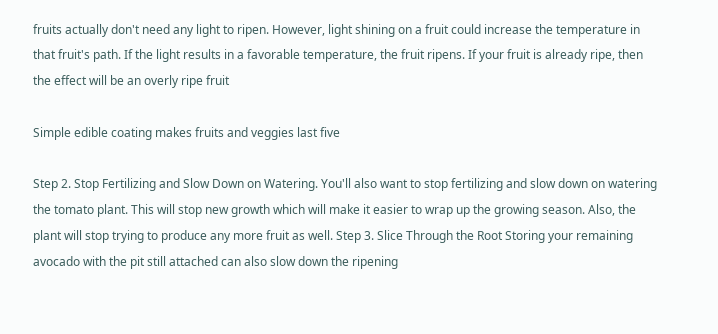fruits actually don't need any light to ripen. However, light shining on a fruit could increase the temperature in that fruit's path. If the light results in a favorable temperature, the fruit ripens. If your fruit is already ripe, then the effect will be an overly ripe fruit

Simple edible coating makes fruits and veggies last five

Step 2. Stop Fertilizing and Slow Down on Watering. You'll also want to stop fertilizing and slow down on watering the tomato plant. This will stop new growth which will make it easier to wrap up the growing season. Also, the plant will stop trying to produce any more fruit as well. Step 3. Slice Through the Root Storing your remaining avocado with the pit still attached can also slow down the ripening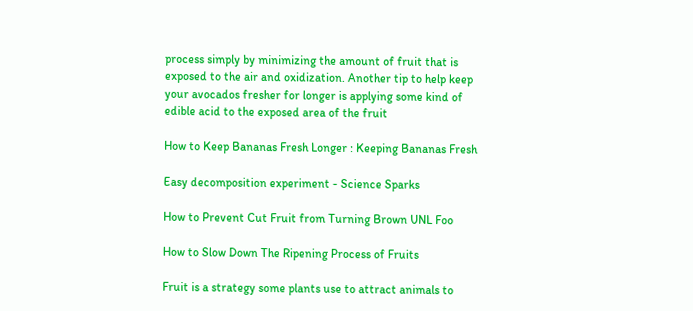process simply by minimizing the amount of fruit that is exposed to the air and oxidization. Another tip to help keep your avocados fresher for longer is applying some kind of edible acid to the exposed area of the fruit

How to Keep Bananas Fresh Longer : Keeping Bananas Fresh

Easy decomposition experiment - Science Sparks

How to Prevent Cut Fruit from Turning Brown UNL Foo

How to Slow Down The Ripening Process of Fruits

Fruit is a strategy some plants use to attract animals to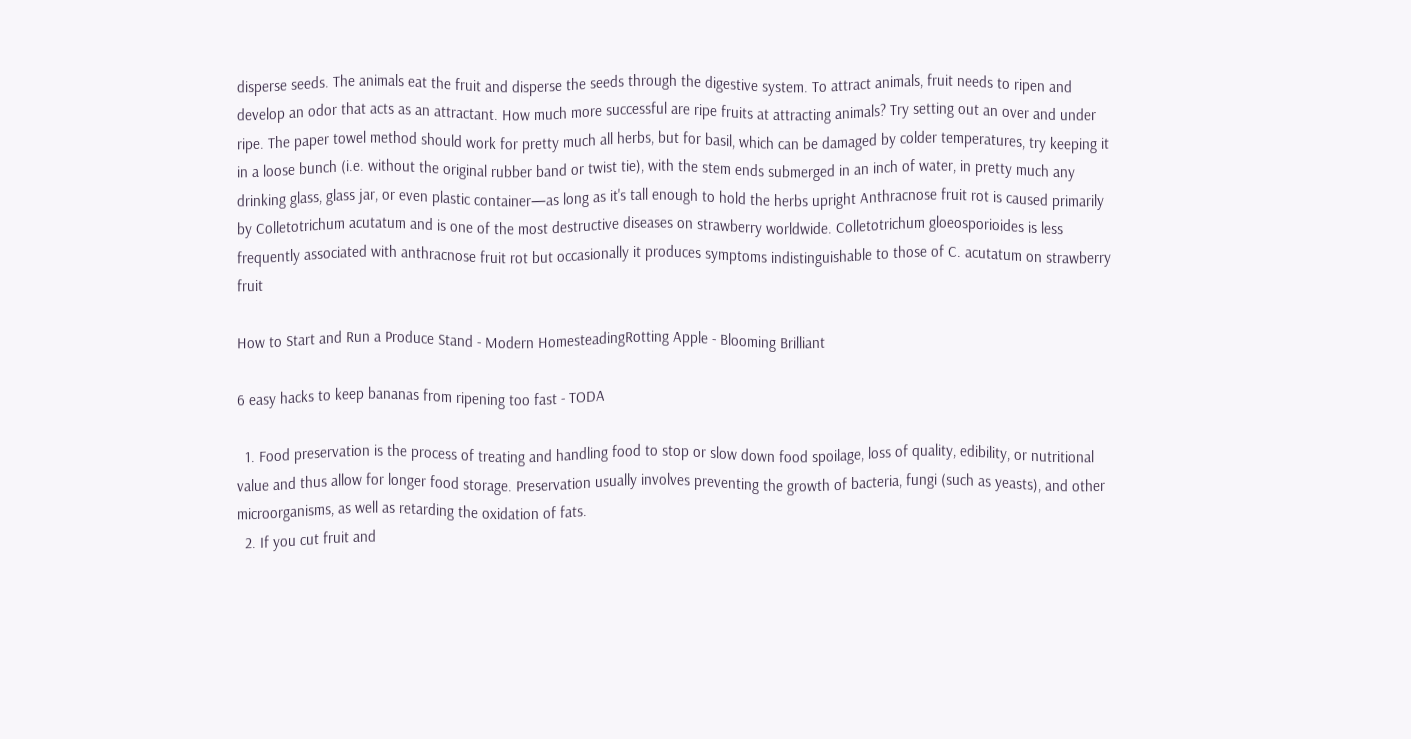disperse seeds. The animals eat the fruit and disperse the seeds through the digestive system. To attract animals, fruit needs to ripen and develop an odor that acts as an attractant. How much more successful are ripe fruits at attracting animals? Try setting out an over and under ripe. The paper towel method should work for pretty much all herbs, but for basil, which can be damaged by colder temperatures, try keeping it in a loose bunch (i.e. without the original rubber band or twist tie), with the stem ends submerged in an inch of water, in pretty much any drinking glass, glass jar, or even plastic container—as long as it's tall enough to hold the herbs upright Anthracnose fruit rot is caused primarily by Colletotrichum acutatum and is one of the most destructive diseases on strawberry worldwide. Colletotrichum gloeosporioides is less frequently associated with anthracnose fruit rot but occasionally it produces symptoms indistinguishable to those of C. acutatum on strawberry fruit

How to Start and Run a Produce Stand - Modern HomesteadingRotting Apple - Blooming Brilliant

6 easy hacks to keep bananas from ripening too fast - TODA

  1. Food preservation is the process of treating and handling food to stop or slow down food spoilage, loss of quality, edibility, or nutritional value and thus allow for longer food storage. Preservation usually involves preventing the growth of bacteria, fungi (such as yeasts), and other microorganisms, as well as retarding the oxidation of fats.
  2. If you cut fruit and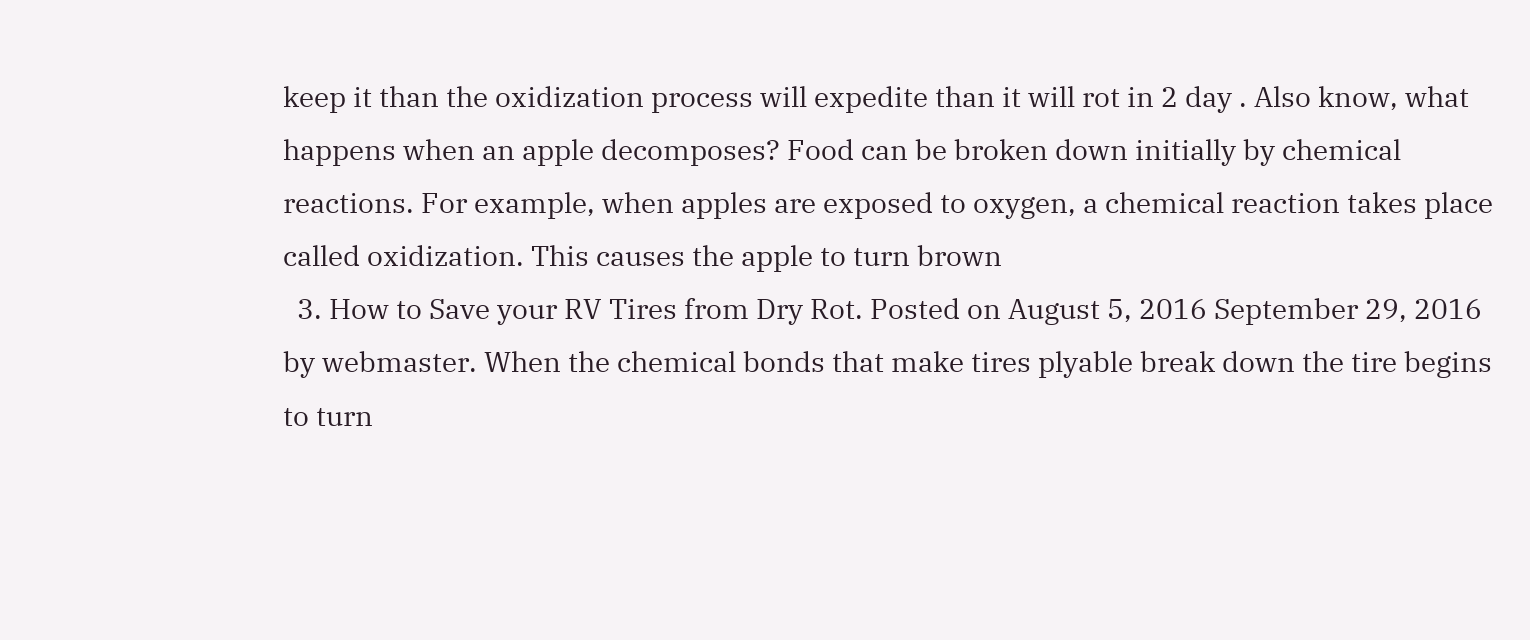keep it than the oxidization process will expedite than it will rot in 2 day . Also know, what happens when an apple decomposes? Food can be broken down initially by chemical reactions. For example, when apples are exposed to oxygen, a chemical reaction takes place called oxidization. This causes the apple to turn brown
  3. How to Save your RV Tires from Dry Rot. Posted on August 5, 2016 September 29, 2016 by webmaster. When the chemical bonds that make tires plyable break down the tire begins to turn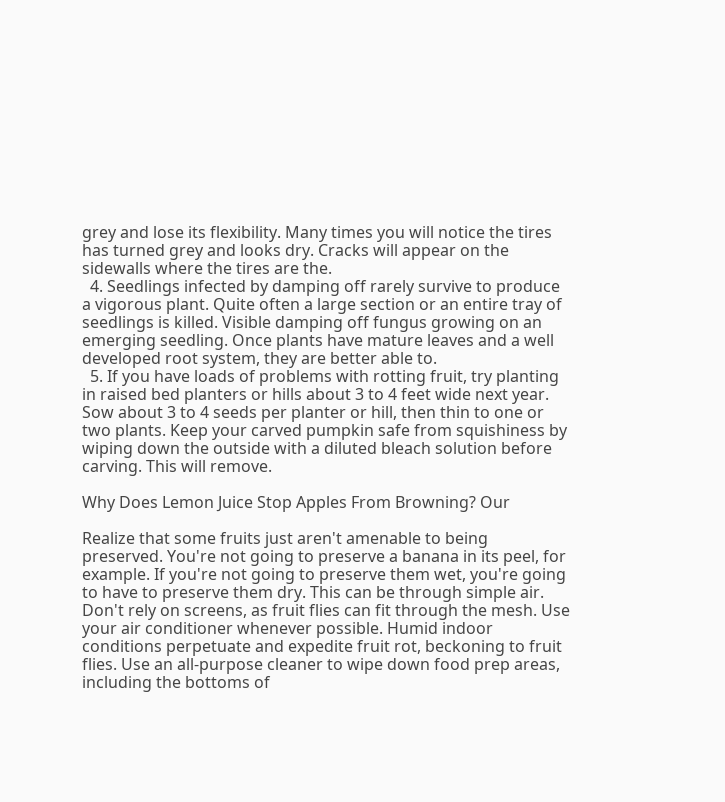grey and lose its flexibility. Many times you will notice the tires has turned grey and looks dry. Cracks will appear on the sidewalls where the tires are the.
  4. Seedlings infected by damping off rarely survive to produce a vigorous plant. Quite often a large section or an entire tray of seedlings is killed. Visible damping off fungus growing on an emerging seedling. Once plants have mature leaves and a well developed root system, they are better able to.
  5. If you have loads of problems with rotting fruit, try planting in raised bed planters or hills about 3 to 4 feet wide next year. Sow about 3 to 4 seeds per planter or hill, then thin to one or two plants. Keep your carved pumpkin safe from squishiness by wiping down the outside with a diluted bleach solution before carving. This will remove.

Why Does Lemon Juice Stop Apples From Browning? Our

Realize that some fruits just aren't amenable to being preserved. You're not going to preserve a banana in its peel, for example. If you're not going to preserve them wet, you're going to have to preserve them dry. This can be through simple air. Don't rely on screens, as fruit flies can fit through the mesh. Use your air conditioner whenever possible. Humid indoor conditions perpetuate and expedite fruit rot, beckoning to fruit flies. Use an all-purpose cleaner to wipe down food prep areas, including the bottoms of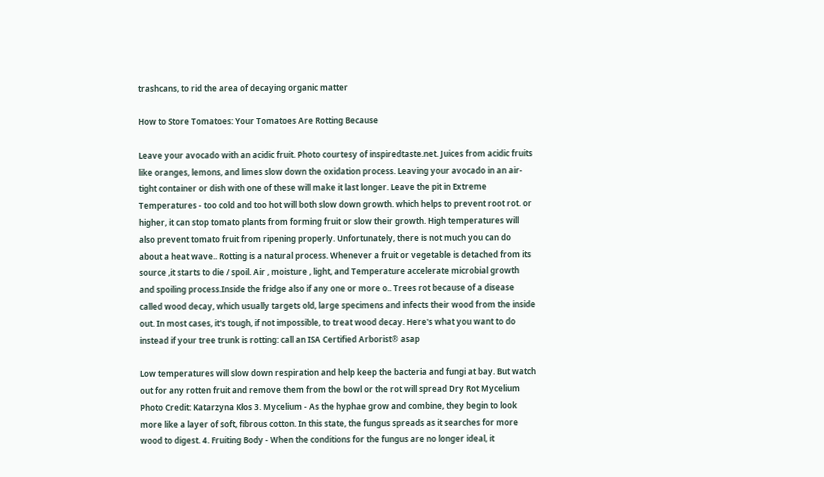trashcans, to rid the area of decaying organic matter

How to Store Tomatoes: Your Tomatoes Are Rotting Because

Leave your avocado with an acidic fruit. Photo courtesy of inspiredtaste.net. Juices from acidic fruits like oranges, lemons, and limes slow down the oxidation process. Leaving your avocado in an air-tight container or dish with one of these will make it last longer. Leave the pit in Extreme Temperatures - too cold and too hot will both slow down growth. which helps to prevent root rot. or higher, it can stop tomato plants from forming fruit or slow their growth. High temperatures will also prevent tomato fruit from ripening properly. Unfortunately, there is not much you can do about a heat wave.. Rotting is a natural process. Whenever a fruit or vegetable is detached from its source ,it starts to die / spoil. Air , moisture , light, and Temperature accelerate microbial growth and spoiling process.Inside the fridge also if any one or more o.. Trees rot because of a disease called wood decay, which usually targets old, large specimens and infects their wood from the inside out. In most cases, it's tough, if not impossible, to treat wood decay. Here's what you want to do instead if your tree trunk is rotting: call an ISA Certified Arborist® asap

Low temperatures will slow down respiration and help keep the bacteria and fungi at bay. But watch out for any rotten fruit and remove them from the bowl or the rot will spread Dry Rot Mycelium Photo Credit: Katarzyna Kłos 3. Mycelium - As the hyphae grow and combine, they begin to look more like a layer of soft, fibrous cotton. In this state, the fungus spreads as it searches for more wood to digest. 4. Fruiting Body - When the conditions for the fungus are no longer ideal, it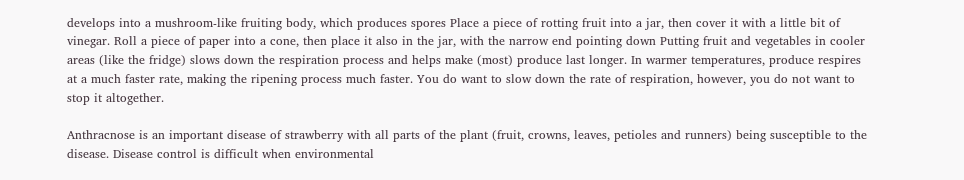develops into a mushroom-like fruiting body, which produces spores Place a piece of rotting fruit into a jar, then cover it with a little bit of vinegar. Roll a piece of paper into a cone, then place it also in the jar, with the narrow end pointing down Putting fruit and vegetables in cooler areas (like the fridge) slows down the respiration process and helps make (most) produce last longer. In warmer temperatures, produce respires at a much faster rate, making the ripening process much faster. You do want to slow down the rate of respiration, however, you do not want to stop it altogether.

Anthracnose is an important disease of strawberry with all parts of the plant (fruit, crowns, leaves, petioles and runners) being susceptible to the disease. Disease control is difficult when environmental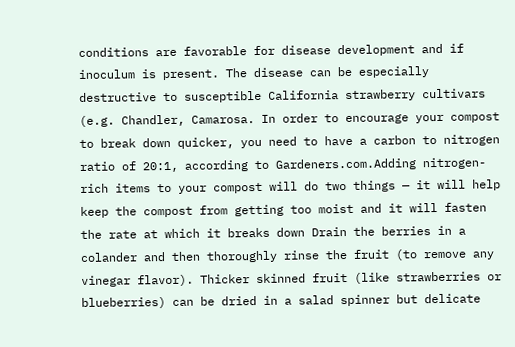conditions are favorable for disease development and if inoculum is present. The disease can be especially destructive to susceptible California strawberry cultivars (e.g. Chandler, Camarosa. In order to encourage your compost to break down quicker, you need to have a carbon to nitrogen ratio of 20:1, according to Gardeners.com.Adding nitrogen-rich items to your compost will do two things — it will help keep the compost from getting too moist and it will fasten the rate at which it breaks down Drain the berries in a colander and then thoroughly rinse the fruit (to remove any vinegar flavor). Thicker skinned fruit (like strawberries or blueberries) can be dried in a salad spinner but delicate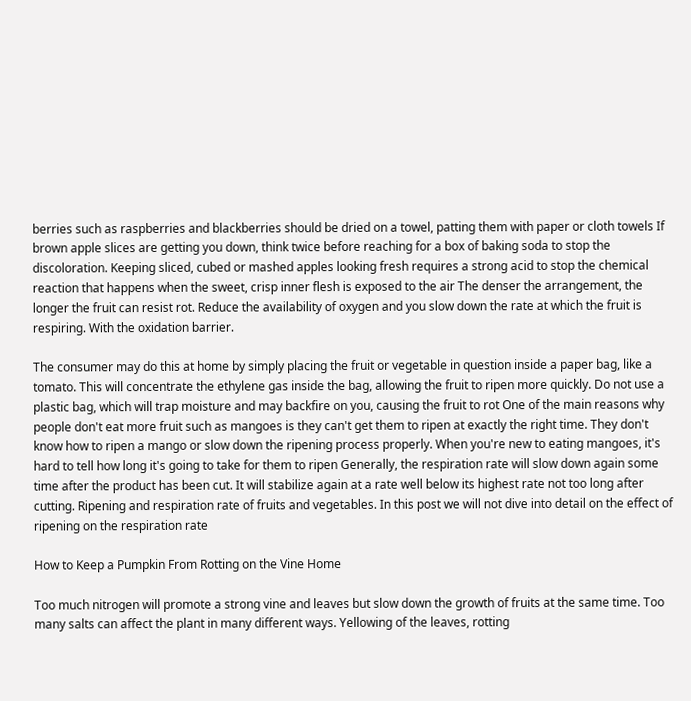berries such as raspberries and blackberries should be dried on a towel, patting them with paper or cloth towels If brown apple slices are getting you down, think twice before reaching for a box of baking soda to stop the discoloration. Keeping sliced, cubed or mashed apples looking fresh requires a strong acid to stop the chemical reaction that happens when the sweet, crisp inner flesh is exposed to the air The denser the arrangement, the longer the fruit can resist rot. Reduce the availability of oxygen and you slow down the rate at which the fruit is respiring. With the oxidation barrier.

The consumer may do this at home by simply placing the fruit or vegetable in question inside a paper bag, like a tomato. This will concentrate the ethylene gas inside the bag, allowing the fruit to ripen more quickly. Do not use a plastic bag, which will trap moisture and may backfire on you, causing the fruit to rot One of the main reasons why people don't eat more fruit such as mangoes is they can't get them to ripen at exactly the right time. They don't know how to ripen a mango or slow down the ripening process properly. When you're new to eating mangoes, it's hard to tell how long it's going to take for them to ripen Generally, the respiration rate will slow down again some time after the product has been cut. It will stabilize again at a rate well below its highest rate not too long after cutting. Ripening and respiration rate of fruits and vegetables. In this post we will not dive into detail on the effect of ripening on the respiration rate

How to Keep a Pumpkin From Rotting on the Vine Home

Too much nitrogen will promote a strong vine and leaves but slow down the growth of fruits at the same time. Too many salts can affect the plant in many different ways. Yellowing of the leaves, rotting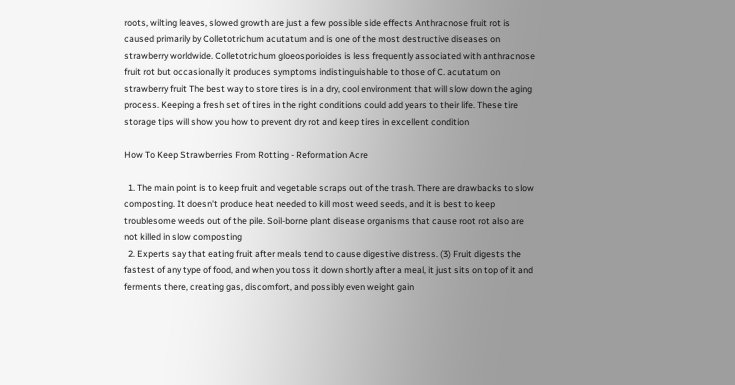roots, wilting leaves, slowed growth are just a few possible side effects Anthracnose fruit rot is caused primarily by Colletotrichum acutatum and is one of the most destructive diseases on strawberry worldwide. Colletotrichum gloeosporioides is less frequently associated with anthracnose fruit rot but occasionally it produces symptoms indistinguishable to those of C. acutatum on strawberry fruit The best way to store tires is in a dry, cool environment that will slow down the aging process. Keeping a fresh set of tires in the right conditions could add years to their life. These tire storage tips will show you how to prevent dry rot and keep tires in excellent condition

How To Keep Strawberries From Rotting - Reformation Acre

  1. The main point is to keep fruit and vegetable scraps out of the trash. There are drawbacks to slow composting. It doesn't produce heat needed to kill most weed seeds, and it is best to keep troublesome weeds out of the pile. Soil-borne plant disease organisms that cause root rot also are not killed in slow composting
  2. Experts say that eating fruit after meals tend to cause digestive distress. (3) Fruit digests the fastest of any type of food, and when you toss it down shortly after a meal, it just sits on top of it and ferments there, creating gas, discomfort, and possibly even weight gain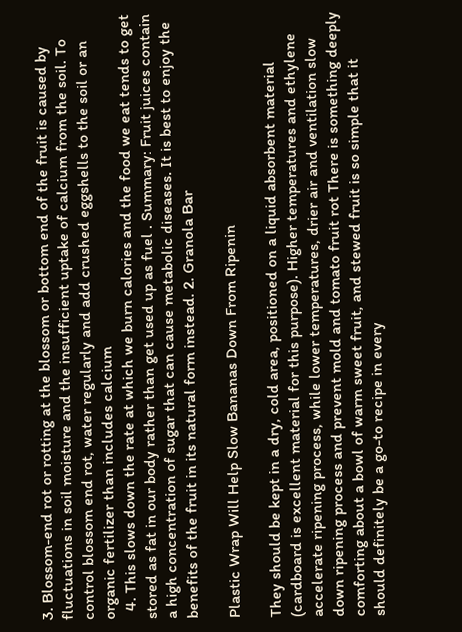3. Blossom-end rot or rotting at the blossom or bottom end of the fruit is caused by fluctuations in soil moisture and the insufficient uptake of calcium from the soil. To control blossom end rot, water regularly and add crushed eggshells to the soil or an organic fertilizer than includes calcium
  4. This slows down the rate at which we burn calories and the food we eat tends to get stored as fat in our body rather than get used up as fuel . Summary: Fruit juices contain a high concentration of sugar that can cause metabolic diseases. It is best to enjoy the benefits of the fruit in its natural form instead. 2. Granola Bar

Plastic Wrap Will Help Slow Bananas Down From Ripenin

They should be kept in a dry, cold area, positioned on a liquid absorbent material (cardboard is excellent material for this purpose). Higher temperatures and ethylene accelerate ripening process, while lower temperatures, drier air and ventilation slow down ripening process and prevent mold and tomato fruit rot There is something deeply comforting about a bowl of warm sweet fruit, and stewed fruit is so simple that it should definitely be a go-to recipe in every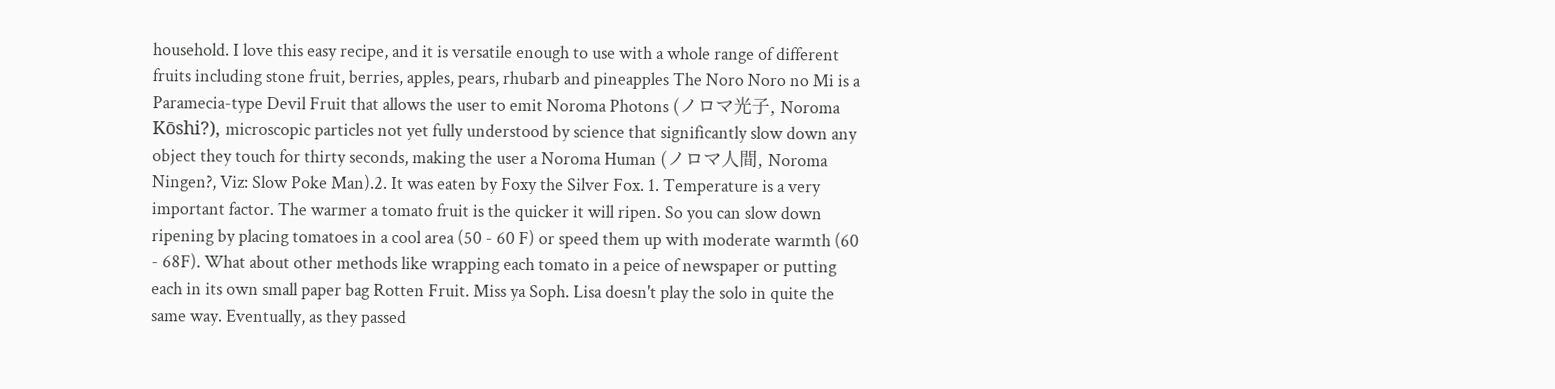household. I love this easy recipe, and it is versatile enough to use with a whole range of different fruits including stone fruit, berries, apples, pears, rhubarb and pineapples The Noro Noro no Mi is a Paramecia-type Devil Fruit that allows the user to emit Noroma Photons (ノロマ光子, Noroma Kōshi?), microscopic particles not yet fully understood by science that significantly slow down any object they touch for thirty seconds, making the user a Noroma Human (ノロマ人間, Noroma Ningen?, Viz: Slow Poke Man).2. It was eaten by Foxy the Silver Fox. 1. Temperature is a very important factor. The warmer a tomato fruit is the quicker it will ripen. So you can slow down ripening by placing tomatoes in a cool area (50 - 60 F) or speed them up with moderate warmth (60 - 68F). What about other methods like wrapping each tomato in a peice of newspaper or putting each in its own small paper bag Rotten Fruit. Miss ya Soph. Lisa doesn't play the solo in quite the same way. Eventually, as they passed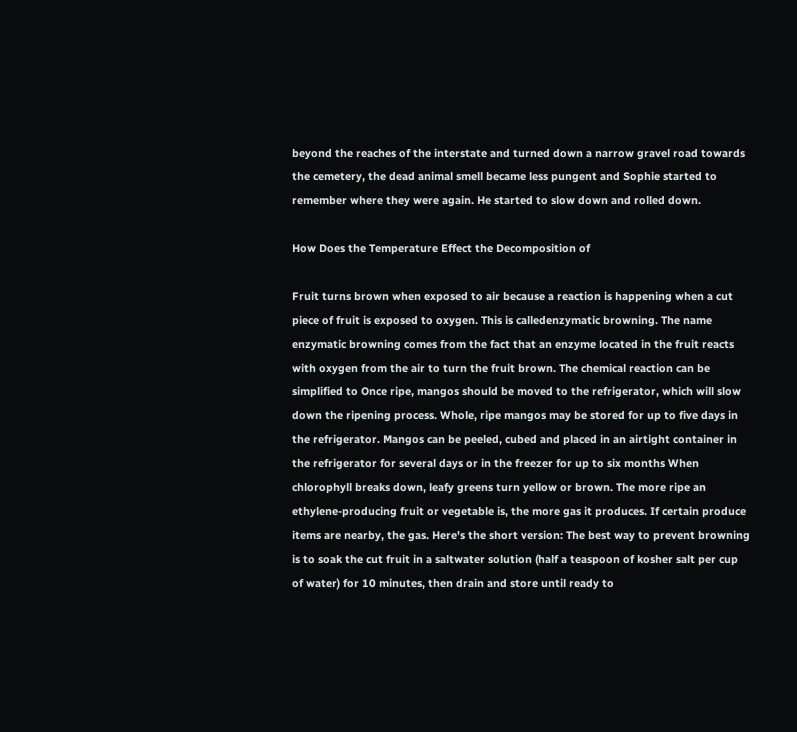beyond the reaches of the interstate and turned down a narrow gravel road towards the cemetery, the dead animal smell became less pungent and Sophie started to remember where they were again. He started to slow down and rolled down.

How Does the Temperature Effect the Decomposition of

Fruit turns brown when exposed to air because a reaction is happening when a cut piece of fruit is exposed to oxygen. This is calledenzymatic browning. The name enzymatic browning comes from the fact that an enzyme located in the fruit reacts with oxygen from the air to turn the fruit brown. The chemical reaction can be simplified to Once ripe, mangos should be moved to the refrigerator, which will slow down the ripening process. Whole, ripe mangos may be stored for up to five days in the refrigerator. Mangos can be peeled, cubed and placed in an airtight container in the refrigerator for several days or in the freezer for up to six months When chlorophyll breaks down, leafy greens turn yellow or brown. The more ripe an ethylene-producing fruit or vegetable is, the more gas it produces. If certain produce items are nearby, the gas. Here's the short version: The best way to prevent browning is to soak the cut fruit in a saltwater solution (half a teaspoon of kosher salt per cup of water) for 10 minutes, then drain and store until ready to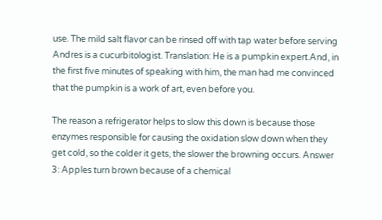use. The mild salt flavor can be rinsed off with tap water before serving Andres is a cucurbitologist. Translation: He is a pumpkin expert.And, in the first five minutes of speaking with him, the man had me convinced that the pumpkin is a work of art, even before you.

The reason a refrigerator helps to slow this down is because those enzymes responsible for causing the oxidation slow down when they get cold, so the colder it gets, the slower the browning occurs. Answer 3: Apples turn brown because of a chemical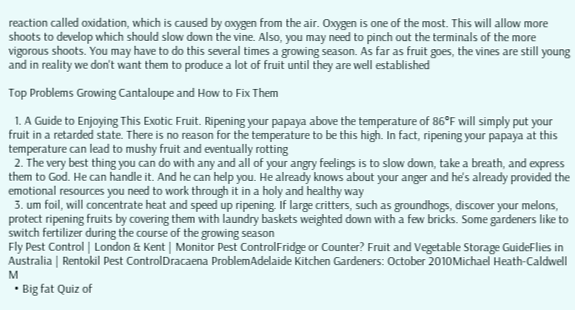reaction called oxidation, which is caused by oxygen from the air. Oxygen is one of the most. This will allow more shoots to develop which should slow down the vine. Also, you may need to pinch out the terminals of the more vigorous shoots. You may have to do this several times a growing season. As far as fruit goes, the vines are still young and in reality we don't want them to produce a lot of fruit until they are well established

Top Problems Growing Cantaloupe and How to Fix Them

  1. A Guide to Enjoying This Exotic Fruit. Ripening your papaya above the temperature of 86°F will simply put your fruit in a retarded state. There is no reason for the temperature to be this high. In fact, ripening your papaya at this temperature can lead to mushy fruit and eventually rotting
  2. The very best thing you can do with any and all of your angry feelings is to slow down, take a breath, and express them to God. He can handle it. And he can help you. He already knows about your anger and he's already provided the emotional resources you need to work through it in a holy and healthy way
  3. um foil, will concentrate heat and speed up ripening. If large critters, such as groundhogs, discover your melons, protect ripening fruits by covering them with laundry baskets weighted down with a few bricks. Some gardeners like to switch fertilizer during the course of the growing season
Fly Pest Control | London & Kent | Monitor Pest ControlFridge or Counter? Fruit and Vegetable Storage GuideFlies in Australia | Rentokil Pest ControlDracaena ProblemAdelaide Kitchen Gardeners: October 2010Michael Heath-Caldwell M
  • Big fat Quiz of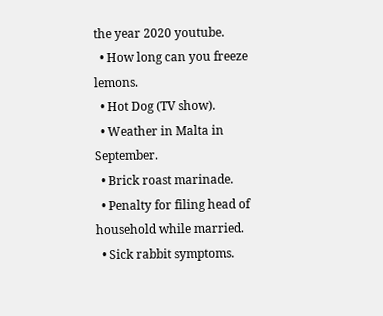the year 2020 youtube.
  • How long can you freeze lemons.
  • Hot Dog (TV show).
  • Weather in Malta in September.
  • Brick roast marinade.
  • Penalty for filing head of household while married.
  • Sick rabbit symptoms.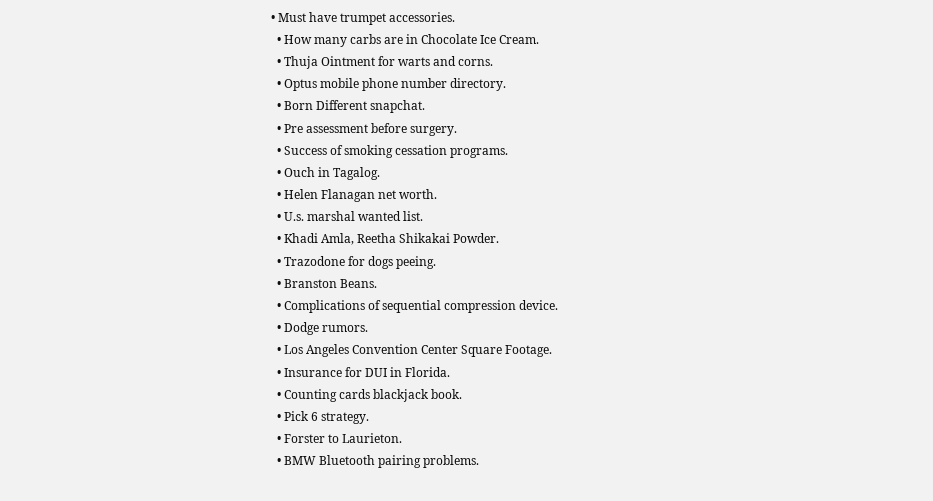• Must have trumpet accessories.
  • How many carbs are in Chocolate Ice Cream.
  • Thuja Ointment for warts and corns.
  • Optus mobile phone number directory.
  • Born Different snapchat.
  • Pre assessment before surgery.
  • Success of smoking cessation programs.
  • Ouch in Tagalog.
  • Helen Flanagan net worth.
  • U.s. marshal wanted list.
  • Khadi Amla, Reetha Shikakai Powder.
  • Trazodone for dogs peeing.
  • Branston Beans.
  • Complications of sequential compression device.
  • Dodge rumors.
  • Los Angeles Convention Center Square Footage.
  • Insurance for DUI in Florida.
  • Counting cards blackjack book.
  • Pick 6 strategy.
  • Forster to Laurieton.
  • BMW Bluetooth pairing problems.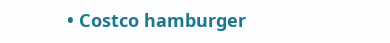• Costco hamburger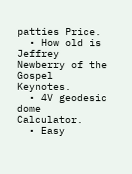patties Price.
  • How old is Jeffrey Newberry of the Gospel Keynotes.
  • 4V geodesic dome Calculator.
  • Easy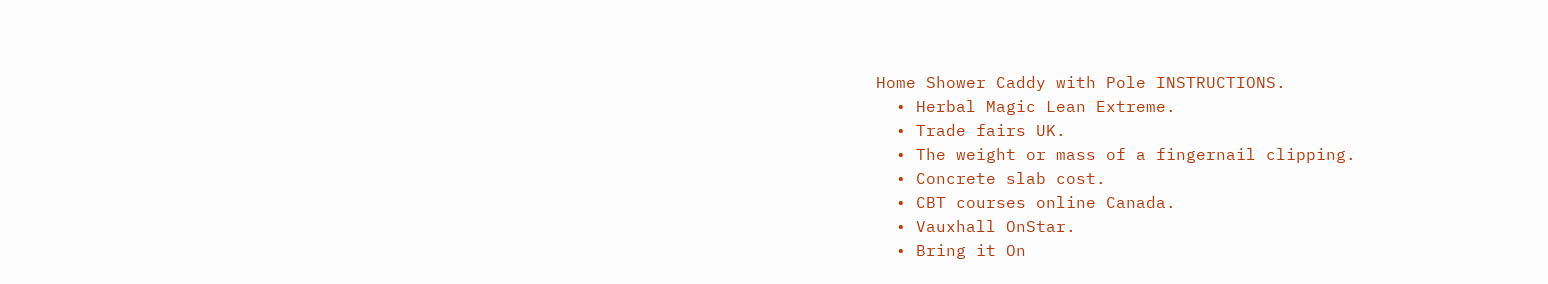Home Shower Caddy with Pole INSTRUCTIONS.
  • Herbal Magic Lean Extreme.
  • Trade fairs UK.
  • The weight or mass of a fingernail clipping.
  • Concrete slab cost.
  • CBT courses online Canada.
  • Vauxhall OnStar.
  • Bring it On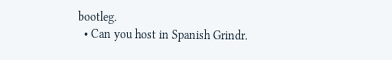bootleg.
  • Can you host in Spanish Grindr.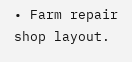• Farm repair shop layout.